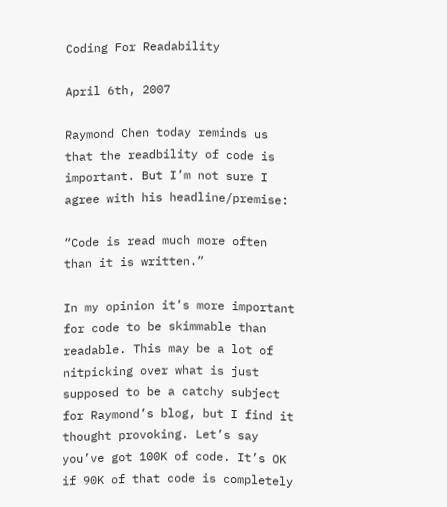Coding For Readability

April 6th, 2007

Raymond Chen today reminds us that the readbility of code is important. But I’m not sure I agree with his headline/premise:

“Code is read much more often than it is written.”

In my opinion it’s more important for code to be skimmable than readable. This may be a lot of nitpicking over what is just supposed to be a catchy subject for Raymond’s blog, but I find it thought provoking. Let’s say you’ve got 100K of code. It’s OK if 90K of that code is completely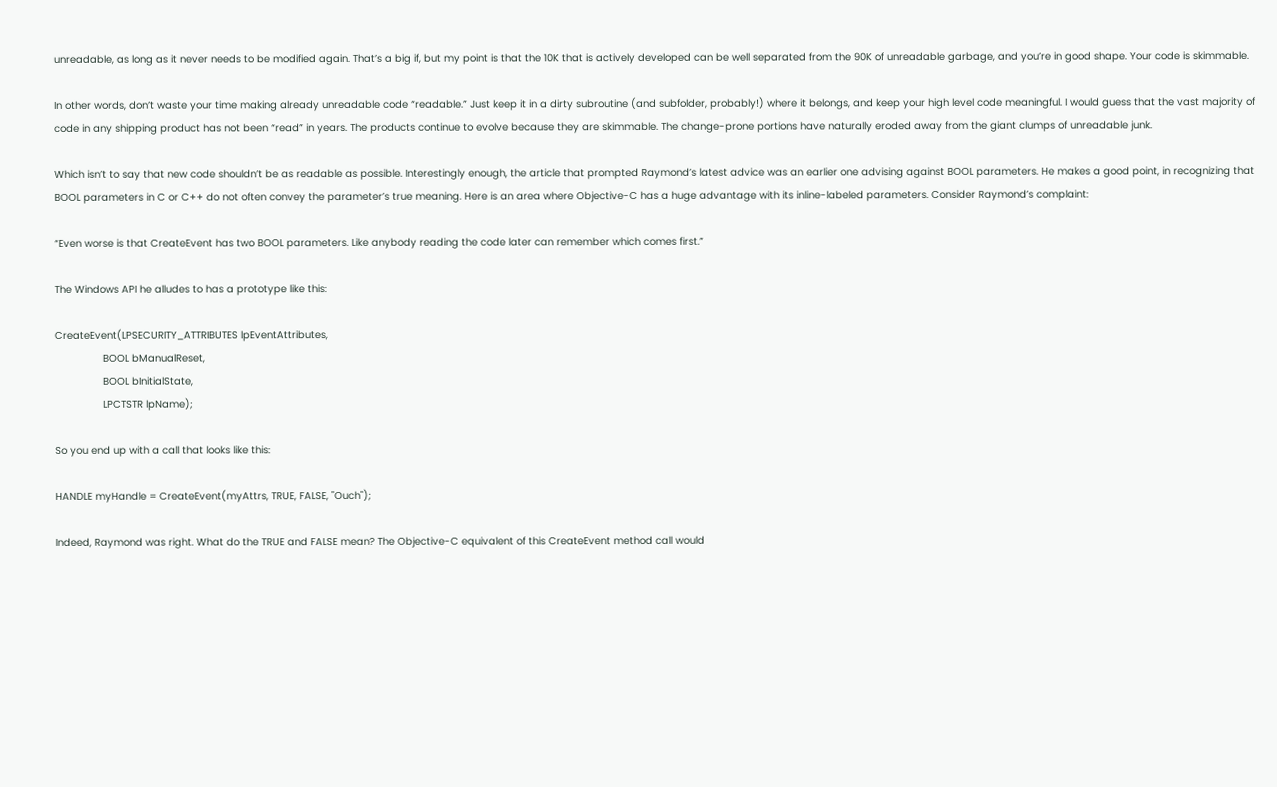unreadable, as long as it never needs to be modified again. That’s a big if, but my point is that the 10K that is actively developed can be well separated from the 90K of unreadable garbage, and you’re in good shape. Your code is skimmable.

In other words, don’t waste your time making already unreadable code “readable.” Just keep it in a dirty subroutine (and subfolder, probably!) where it belongs, and keep your high level code meaningful. I would guess that the vast majority of code in any shipping product has not been “read” in years. The products continue to evolve because they are skimmable. The change-prone portions have naturally eroded away from the giant clumps of unreadable junk.

Which isn’t to say that new code shouldn’t be as readable as possible. Interestingly enough, the article that prompted Raymond’s latest advice was an earlier one advising against BOOL parameters. He makes a good point, in recognizing that BOOL parameters in C or C++ do not often convey the parameter’s true meaning. Here is an area where Objective-C has a huge advantage with its inline-labeled parameters. Consider Raymond’s complaint:

“Even worse is that CreateEvent has two BOOL parameters. Like anybody reading the code later can remember which comes first.”

The Windows API he alludes to has a prototype like this:

CreateEvent(LPSECURITY_ATTRIBUTES lpEventAttributes,
                BOOL bManualReset,
                BOOL bInitialState,
                LPCTSTR lpName);

So you end up with a call that looks like this:

HANDLE myHandle = CreateEvent(myAttrs, TRUE, FALSE, "Ouch");

Indeed, Raymond was right. What do the TRUE and FALSE mean? The Objective-C equivalent of this CreateEvent method call would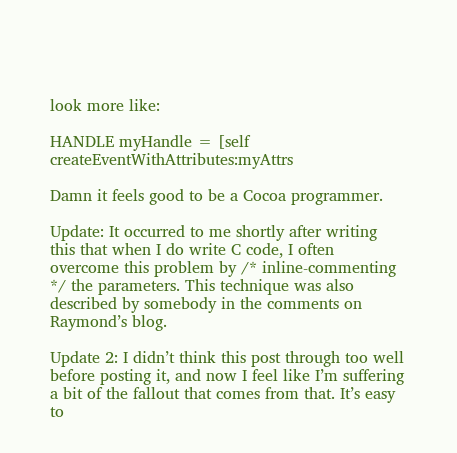look more like:

HANDLE myHandle = [self createEventWithAttributes:myAttrs

Damn it feels good to be a Cocoa programmer.

Update: It occurred to me shortly after writing this that when I do write C code, I often overcome this problem by /* inline-commenting */ the parameters. This technique was also described by somebody in the comments on Raymond’s blog.

Update 2: I didn’t think this post through too well before posting it, and now I feel like I’m suffering a bit of the fallout that comes from that. It’s easy to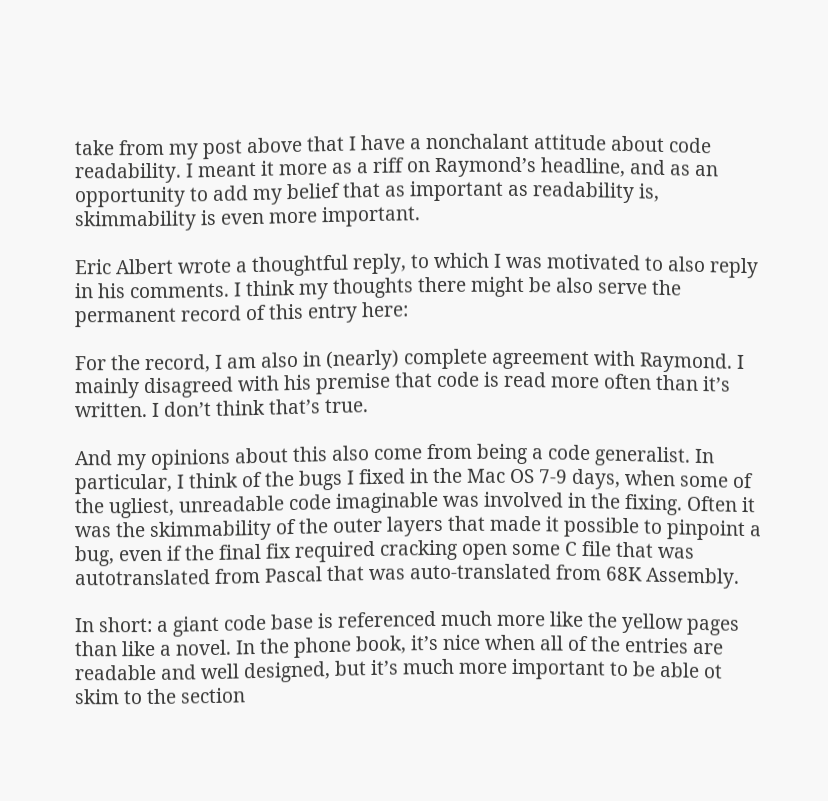take from my post above that I have a nonchalant attitude about code readability. I meant it more as a riff on Raymond’s headline, and as an opportunity to add my belief that as important as readability is, skimmability is even more important.

Eric Albert wrote a thoughtful reply, to which I was motivated to also reply in his comments. I think my thoughts there might be also serve the permanent record of this entry here:

For the record, I am also in (nearly) complete agreement with Raymond. I mainly disagreed with his premise that code is read more often than it’s written. I don’t think that’s true.

And my opinions about this also come from being a code generalist. In particular, I think of the bugs I fixed in the Mac OS 7-9 days, when some of the ugliest, unreadable code imaginable was involved in the fixing. Often it was the skimmability of the outer layers that made it possible to pinpoint a bug, even if the final fix required cracking open some C file that was autotranslated from Pascal that was auto-translated from 68K Assembly.

In short: a giant code base is referenced much more like the yellow pages than like a novel. In the phone book, it’s nice when all of the entries are readable and well designed, but it’s much more important to be able ot skim to the section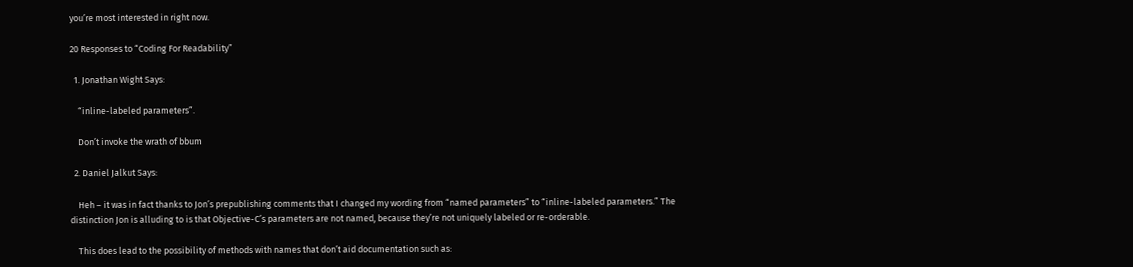you’re most interested in right now.

20 Responses to “Coding For Readability”

  1. Jonathan Wight Says:

    “inline-labeled parameters”.

    Don’t invoke the wrath of bbum

  2. Daniel Jalkut Says:

    Heh – it was in fact thanks to Jon’s prepublishing comments that I changed my wording from “named parameters” to “inline-labeled parameters.” The distinction Jon is alluding to is that Objective-C’s parameters are not named, because they’re not uniquely labeled or re-orderable.

    This does lead to the possibility of methods with names that don’t aid documentation such as: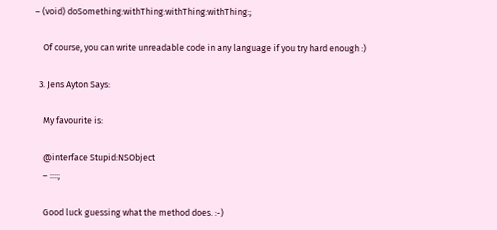– (void) doSomething:withThing:withThing:withThing:;

    Of course, you can write unreadable code in any language if you try hard enough :)

  3. Jens Ayton Says:

    My favourite is:

    @interface Stupid:NSObject
    – ::::;

    Good luck guessing what the method does. :-)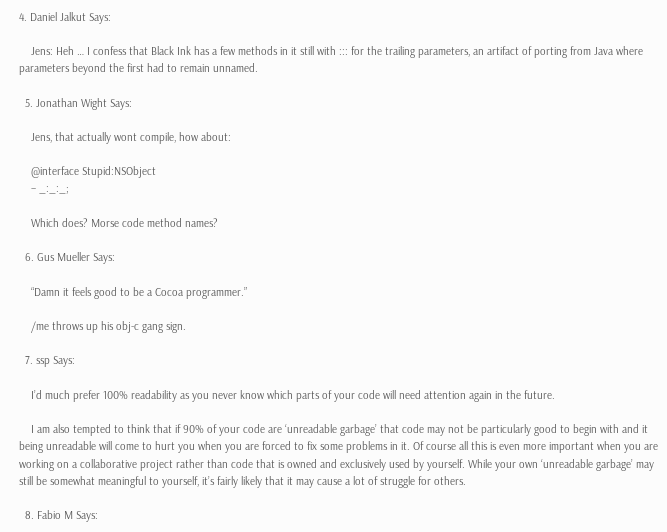4. Daniel Jalkut Says:

    Jens: Heh … I confess that Black Ink has a few methods in it still with ::: for the trailing parameters, an artifact of porting from Java where parameters beyond the first had to remain unnamed.

  5. Jonathan Wight Says:

    Jens, that actually wont compile, how about:

    @interface Stupid:NSObject
    – _:_:_;

    Which does? Morse code method names?

  6. Gus Mueller Says:

    “Damn it feels good to be a Cocoa programmer.”

    /me throws up his obj-c gang sign.

  7. ssp Says:

    I’d much prefer 100% readability as you never know which parts of your code will need attention again in the future.

    I am also tempted to think that if 90% of your code are ‘unreadable garbage’ that code may not be particularly good to begin with and it being unreadable will come to hurt you when you are forced to fix some problems in it. Of course all this is even more important when you are working on a collaborative project rather than code that is owned and exclusively used by yourself. While your own ‘unreadable garbage’ may still be somewhat meaningful to yourself, it’s fairly likely that it may cause a lot of struggle for others.

  8. Fabio M Says: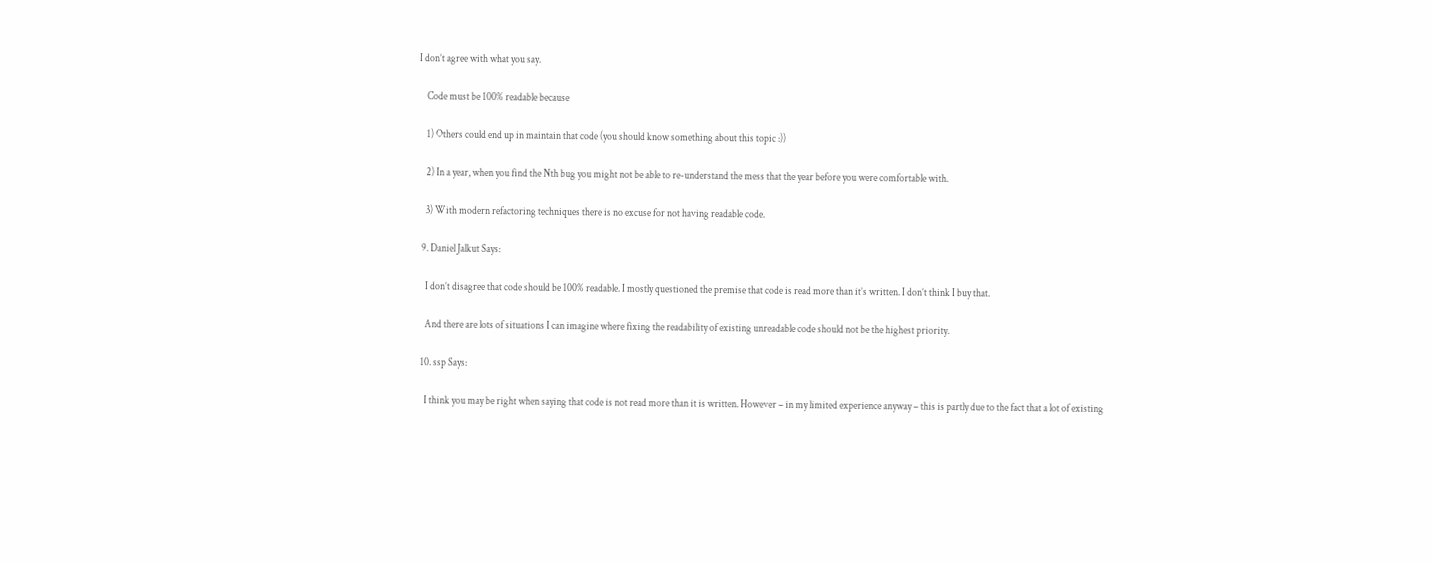I don’t agree with what you say.

    Code must be 100% readable because

    1) Others could end up in maintain that code (you should know something about this topic :))

    2) In a year, when you find the Nth bug you might not be able to re-understand the mess that the year before you were comfortable with.

    3) With modern refactoring techniques there is no excuse for not having readable code.

  9. Daniel Jalkut Says:

    I don’t disagree that code should be 100% readable. I mostly questioned the premise that code is read more than it’s written. I don’t think I buy that.

    And there are lots of situations I can imagine where fixing the readability of existing unreadable code should not be the highest priority.

  10. ssp Says:

    I think you may be right when saying that code is not read more than it is written. However – in my limited experience anyway – this is partly due to the fact that a lot of existing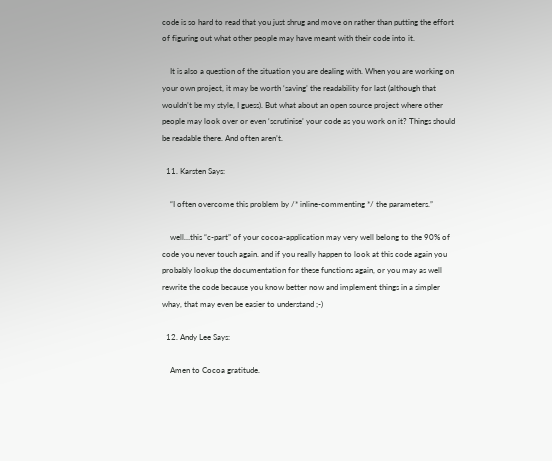code is so hard to read that you just shrug and move on rather than putting the effort of figuring out what other people may have meant with their code into it.

    It is also a question of the situation you are dealing with. When you are working on your own project, it may be worth ‘saving’ the readability for last (although that wouldn’t be my style, I guess). But what about an open source project where other people may look over or even ‘scrutinise’ your code as you work on it? Things should be readable there. And often aren’t.

  11. Karsten Says:

    “I often overcome this problem by /* inline-commenting */ the parameters.”

    well…this “c-part” of your cocoa-application may very well belong to the 90% of code you never touch again. and if you really happen to look at this code again you probably lookup the documentation for these functions again, or you may as well rewrite the code because you know better now and implement things in a simpler whay, that may even be easier to understand ;-)

  12. Andy Lee Says:

    Amen to Cocoa gratitude.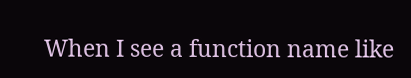When I see a function name like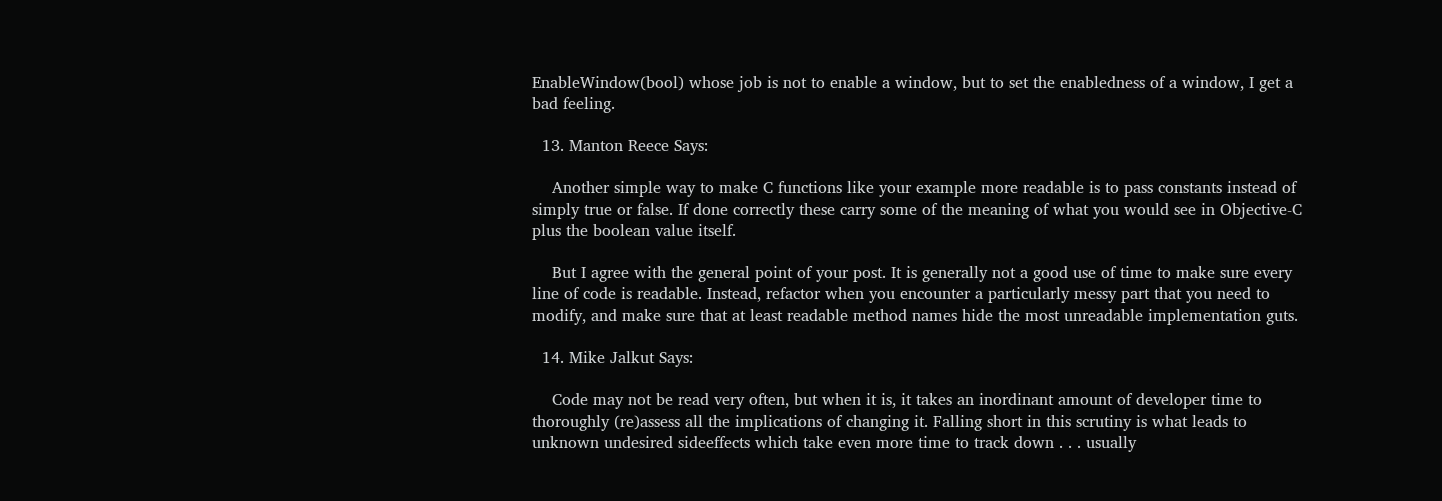EnableWindow(bool) whose job is not to enable a window, but to set the enabledness of a window, I get a bad feeling.

  13. Manton Reece Says:

    Another simple way to make C functions like your example more readable is to pass constants instead of simply true or false. If done correctly these carry some of the meaning of what you would see in Objective-C plus the boolean value itself.

    But I agree with the general point of your post. It is generally not a good use of time to make sure every line of code is readable. Instead, refactor when you encounter a particularly messy part that you need to modify, and make sure that at least readable method names hide the most unreadable implementation guts.

  14. Mike Jalkut Says:

    Code may not be read very often, but when it is, it takes an inordinant amount of developer time to thoroughly (re)assess all the implications of changing it. Falling short in this scrutiny is what leads to unknown undesired sideeffects which take even more time to track down . . . usually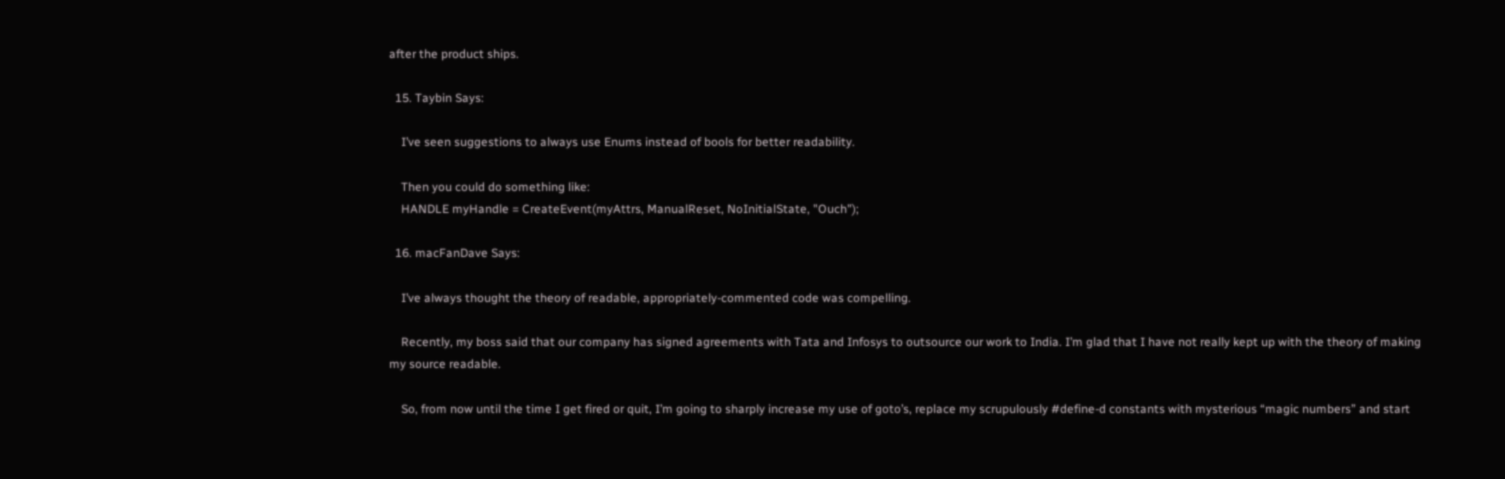after the product ships.

  15. Taybin Says:

    I’ve seen suggestions to always use Enums instead of bools for better readability.

    Then you could do something like:
    HANDLE myHandle = CreateEvent(myAttrs, ManualReset, NoInitialState, "Ouch");

  16. macFanDave Says:

    I’ve always thought the theory of readable, appropriately-commented code was compelling.

    Recently, my boss said that our company has signed agreements with Tata and Infosys to outsource our work to India. I’m glad that I have not really kept up with the theory of making my source readable.

    So, from now until the time I get fired or quit, I’m going to sharply increase my use of goto’s, replace my scrupulously #define-d constants with mysterious “magic numbers” and start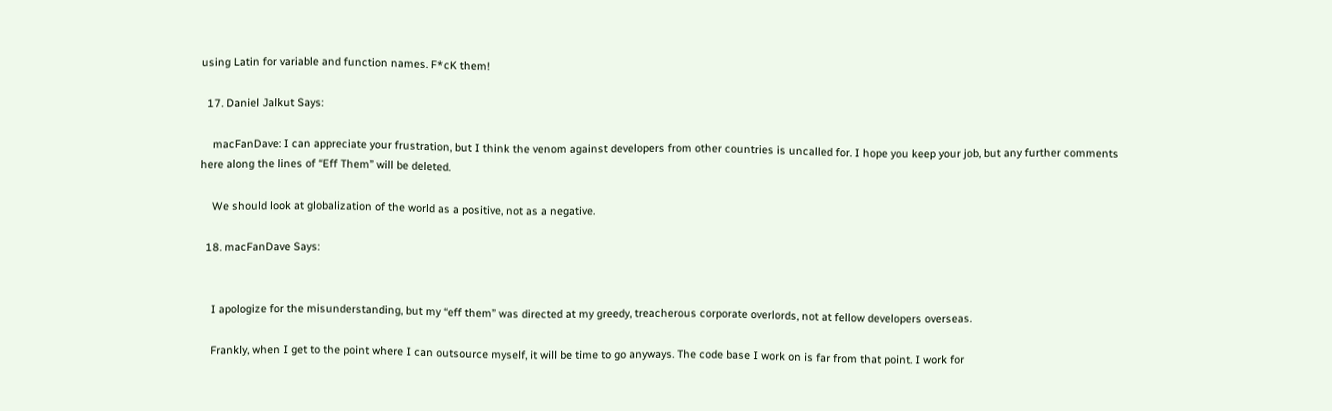using Latin for variable and function names. F*cK them!

  17. Daniel Jalkut Says:

    macFanDave: I can appreciate your frustration, but I think the venom against developers from other countries is uncalled for. I hope you keep your job, but any further comments here along the lines of “Eff Them” will be deleted.

    We should look at globalization of the world as a positive, not as a negative.

  18. macFanDave Says:


    I apologize for the misunderstanding, but my “eff them” was directed at my greedy, treacherous corporate overlords, not at fellow developers overseas.

    Frankly, when I get to the point where I can outsource myself, it will be time to go anyways. The code base I work on is far from that point. I work for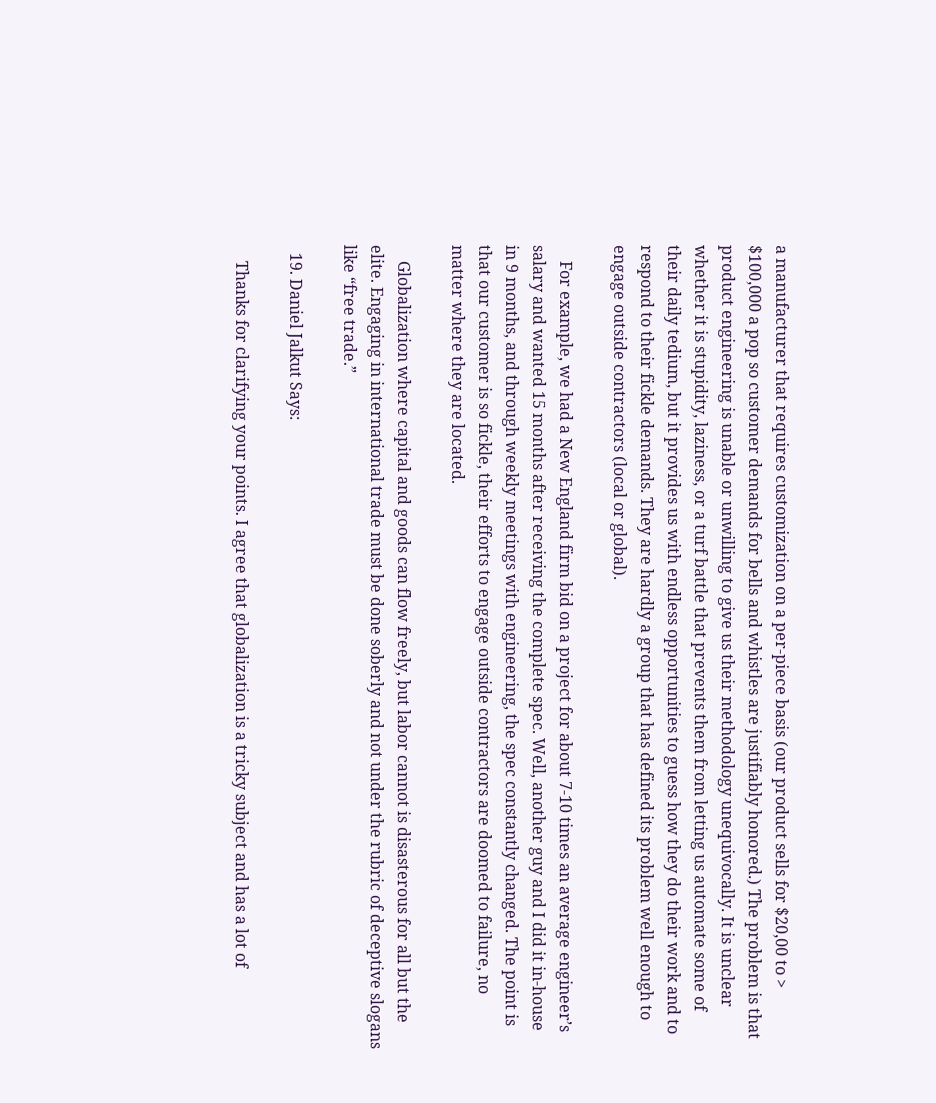a manufacturer that requires customization on a per-piece basis (our product sells for $20,00 to > $100,000 a pop so customer demands for bells and whistles are justifiably honored.) The problem is that product engineering is unable or unwilling to give us their methodology unequivocally. It is unclear whether it is stupidity, laziness, or a turf battle that prevents them from letting us automate some of their daily tedium, but it provides us with endless opportunities to guess how they do their work and to respond to their fickle demands. They are hardly a group that has defined its problem well enough to engage outside contractors (local or global).

    For example, we had a New England firm bid on a project for about 7-10 times an average engineer’s salary and wanted 15 months after receiving the complete spec. Well, another guy and I did it in-house in 9 months, and through weekly meetings with engineering, the spec constantly changed. The point is that our customer is so fickle, their efforts to engage outside contractors are doomed to failure, no matter where they are located.

    Globalization where capital and goods can flow freely, but labor cannot is disasterous for all but the elite. Engaging in international trade must be done soberly and not under the rubric of deceptive slogans like “free trade.”

  19. Daniel Jalkut Says:

    Thanks for clarifying your points. I agree that globalization is a tricky subject and has a lot of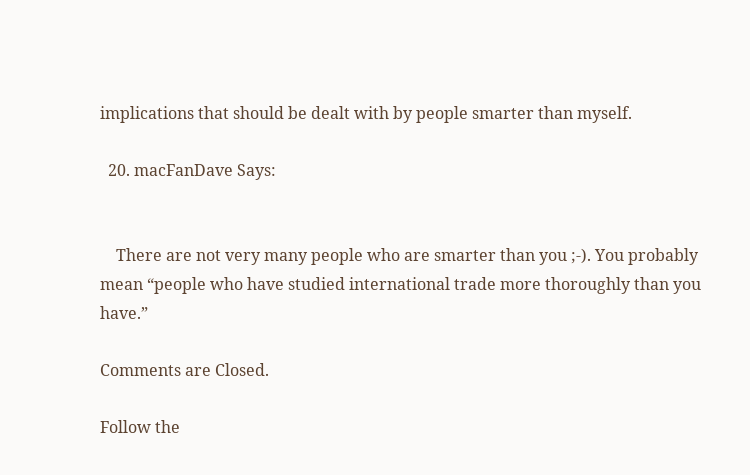implications that should be dealt with by people smarter than myself.

  20. macFanDave Says:


    There are not very many people who are smarter than you ;-). You probably mean “people who have studied international trade more thoroughly than you have.”

Comments are Closed.

Follow the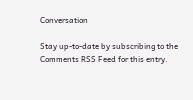Conversation

Stay up-to-date by subscribing to the Comments RSS Feed for this entry.